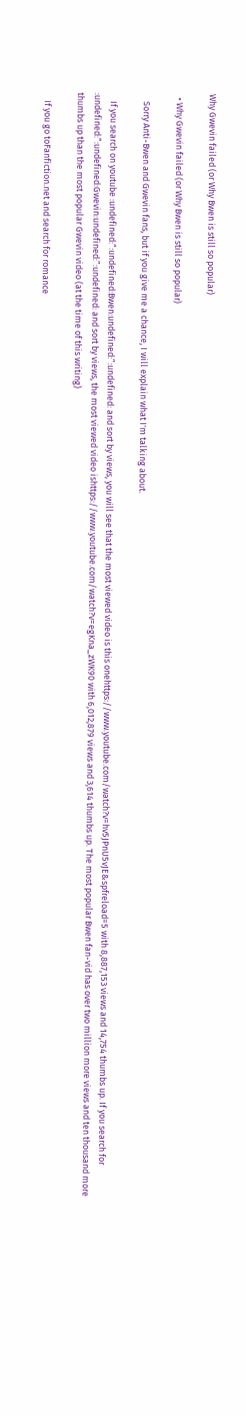Why Gwevin failed (or Why Bwen is still so popular)

  • Why Gwevin failed (or Why Bwen is still so popular)

    Sorry Anti-Bwen and Gwevin fans, but if you give me a chance, I will explain what I'm talking about.

    If you search on youtube :undefined:“:undefined:Bwen:undefined:”:undefined: and sort by views, you will see that the most viewed video is this onehttps://www.youtube.com/watch?v=hv5JPnU5vJE&spfreload=5 with 8,887,153 views and 14,754 thumbs up. If you search for :undefined:“:undefined:Gwevin:undefined:”:undefined: and sort by views, the most viewed video ishttps://www.youtube.com/watch?v=egKna_zWK90 with 6,012,879 views and 3,614 thumbs up. The most popular Bwen fan-vid has over two million more views and ten thousand more thumbs up than the most popular Gwevin video (at the time of this writing)

    If you go toFanfiction.net and search for romance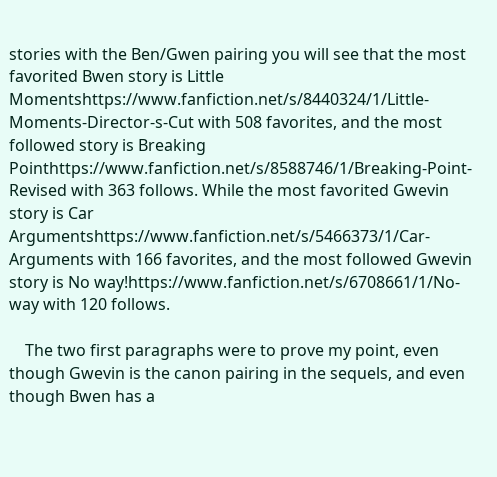stories with the Ben/Gwen pairing you will see that the most favorited Bwen story is Little Momentshttps://www.fanfiction.net/s/8440324/1/Little-Moments-Director-s-Cut with 508 favorites, and the most followed story is Breaking Pointhttps://www.fanfiction.net/s/8588746/1/Breaking-Point-Revised with 363 follows. While the most favorited Gwevin story is Car Argumentshttps://www.fanfiction.net/s/5466373/1/Car-Arguments with 166 favorites, and the most followed Gwevin story is No way!https://www.fanfiction.net/s/6708661/1/No-way with 120 follows.

    The two first paragraphs were to prove my point, even though Gwevin is the canon pairing in the sequels, and even though Bwen has a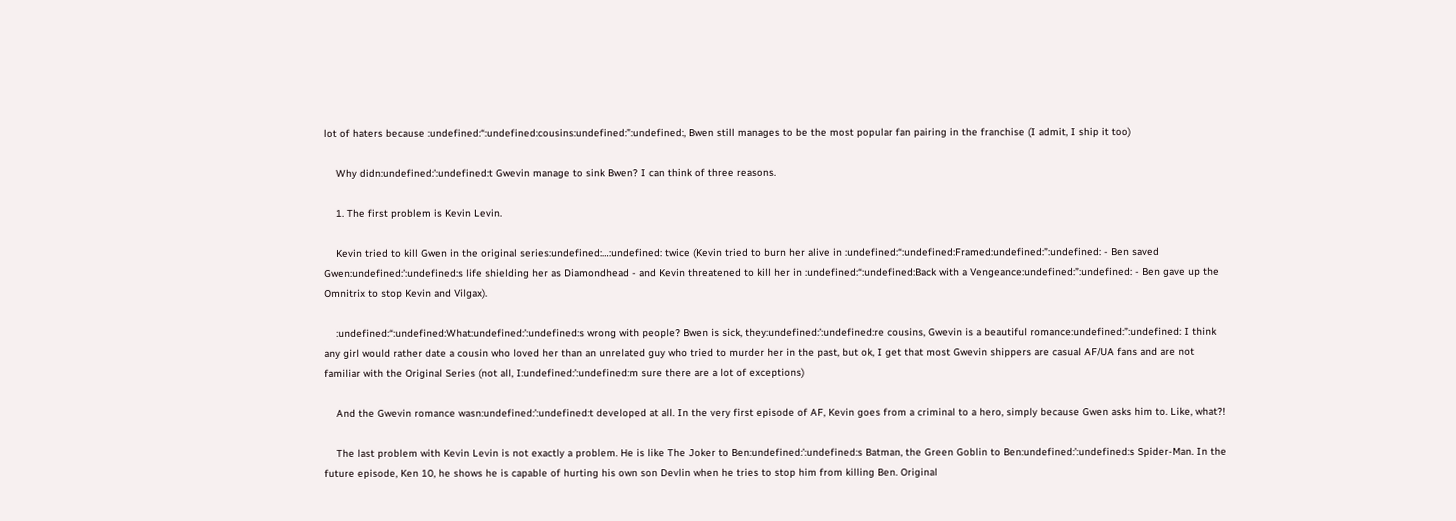lot of haters because :undefined:“:undefined:cousins:undefined:”:undefined:, Bwen still manages to be the most popular fan pairing in the franchise (I admit, I ship it too)

    Why didn:undefined:’:undefined:t Gwevin manage to sink Bwen? I can think of three reasons.

    1. The first problem is Kevin Levin.

    Kevin tried to kill Gwen in the original series:undefined:…:undefined: twice (Kevin tried to burn her alive in :undefined:“:undefined:Framed:undefined:”:undefined: - Ben saved Gwen:undefined:’:undefined:s life shielding her as Diamondhead - and Kevin threatened to kill her in :undefined:“:undefined:Back with a Vengeance:undefined:”:undefined: - Ben gave up the Omnitrix to stop Kevin and Vilgax).

    :undefined:“:undefined:What:undefined:’:undefined:s wrong with people? Bwen is sick, they:undefined:’:undefined:re cousins, Gwevin is a beautiful romance:undefined:”:undefined: I think any girl would rather date a cousin who loved her than an unrelated guy who tried to murder her in the past, but ok, I get that most Gwevin shippers are casual AF/UA fans and are not familiar with the Original Series (not all, I:undefined:’:undefined:m sure there are a lot of exceptions)

    And the Gwevin romance wasn:undefined:’:undefined:t developed at all. In the very first episode of AF, Kevin goes from a criminal to a hero, simply because Gwen asks him to. Like, what?!

    The last problem with Kevin Levin is not exactly a problem. He is like The Joker to Ben:undefined:’:undefined:s Batman, the Green Goblin to Ben:undefined:’:undefined:s Spider-Man. In the future episode, Ken 10, he shows he is capable of hurting his own son Devlin when he tries to stop him from killing Ben. Original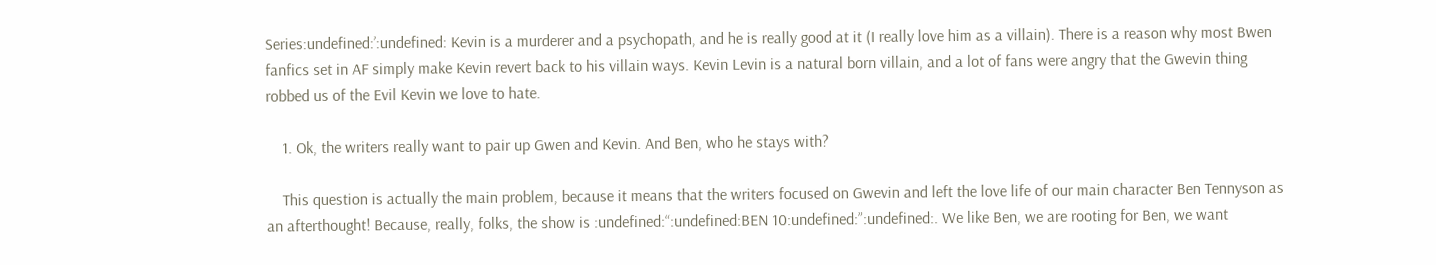Series:undefined:’:undefined: Kevin is a murderer and a psychopath, and he is really good at it (I really love him as a villain). There is a reason why most Bwen fanfics set in AF simply make Kevin revert back to his villain ways. Kevin Levin is a natural born villain, and a lot of fans were angry that the Gwevin thing robbed us of the Evil Kevin we love to hate.

    1. Ok, the writers really want to pair up Gwen and Kevin. And Ben, who he stays with?

    This question is actually the main problem, because it means that the writers focused on Gwevin and left the love life of our main character Ben Tennyson as an afterthought! Because, really, folks, the show is :undefined:“:undefined:BEN 10:undefined:”:undefined:. We like Ben, we are rooting for Ben, we want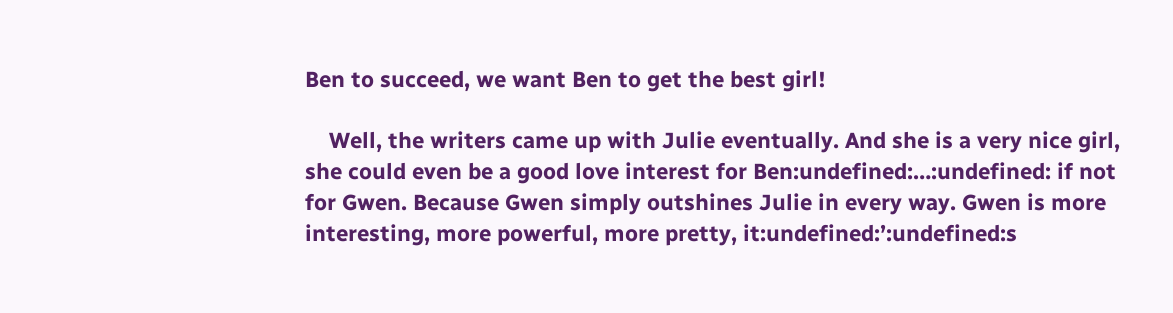Ben to succeed, we want Ben to get the best girl!

    Well, the writers came up with Julie eventually. And she is a very nice girl, she could even be a good love interest for Ben:undefined:…:undefined: if not for Gwen. Because Gwen simply outshines Julie in every way. Gwen is more interesting, more powerful, more pretty, it:undefined:’:undefined:s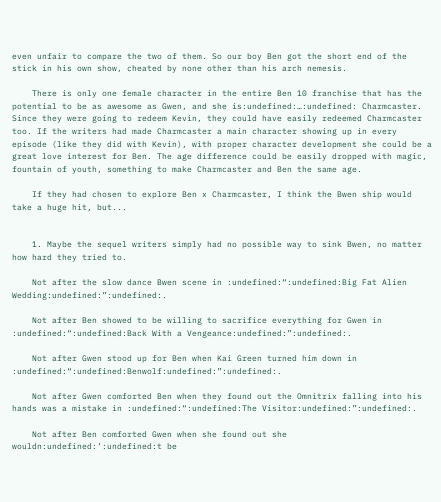even unfair to compare the two of them. So our boy Ben got the short end of the stick in his own show, cheated by none other than his arch nemesis.

    There is only one female character in the entire Ben 10 franchise that has the potential to be as awesome as Gwen, and she is:undefined:…:undefined: Charmcaster. Since they were going to redeem Kevin, they could have easily redeemed Charmcaster too. If the writers had made Charmcaster a main character showing up in every episode (like they did with Kevin), with proper character development she could be a great love interest for Ben. The age difference could be easily dropped with magic, fountain of youth, something to make Charmcaster and Ben the same age.

    If they had chosen to explore Ben x Charmcaster, I think the Bwen ship would take a huge hit, but...


    1. Maybe the sequel writers simply had no possible way to sink Bwen, no matter how hard they tried to.

    Not after the slow dance Bwen scene in :undefined:“:undefined:Big Fat Alien Wedding:undefined:”:undefined:.

    Not after Ben showed to be willing to sacrifice everything for Gwen in :undefined:“:undefined:Back With a Vengeance:undefined:”:undefined:.

    Not after Gwen stood up for Ben when Kai Green turned him down in :undefined:“:undefined:Benwolf:undefined:”:undefined:.

    Not after Gwen comforted Ben when they found out the Omnitrix falling into his hands was a mistake in :undefined:“:undefined:The Visitor:undefined:”:undefined:.

    Not after Ben comforted Gwen when she found out she wouldn:undefined:’:undefined:t be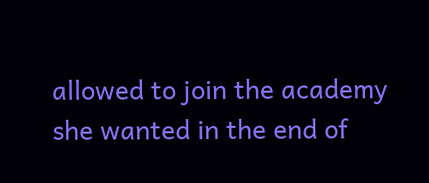allowed to join the academy she wanted in the end of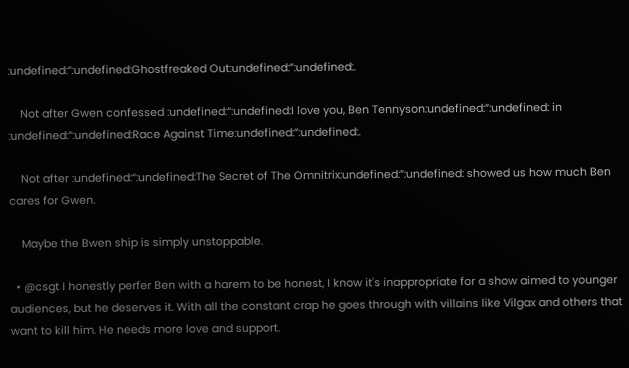:undefined:“:undefined:Ghostfreaked Out:undefined:”:undefined:.

    Not after Gwen confessed :undefined:“:undefined:I love you, Ben Tennyson:undefined:”:undefined: in :undefined:“:undefined:Race Against Time:undefined:”:undefined:.

    Not after :undefined:“:undefined:The Secret of The Omnitrix:undefined:”:undefined: showed us how much Ben cares for Gwen.

    Maybe the Bwen ship is simply unstoppable.

  • @csgt I honestly perfer Ben with a harem to be honest, I know it's inappropriate for a show aimed to younger audiences, but he deserves it. With all the constant crap he goes through with villains like Vilgax and others that want to kill him. He needs more love and support.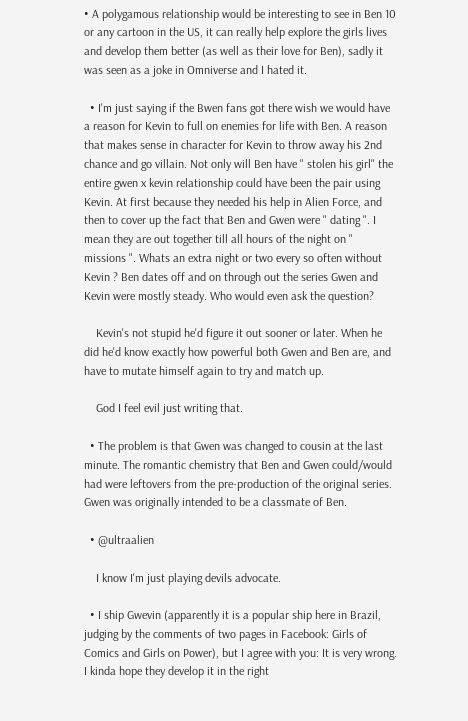• A polygamous relationship would be interesting to see in Ben 10 or any cartoon in the US, it can really help explore the girls lives and develop them better (as well as their love for Ben), sadly it was seen as a joke in Omniverse and I hated it.

  • I'm just saying if the Bwen fans got there wish we would have a reason for Kevin to full on enemies for life with Ben. A reason that makes sense in character for Kevin to throw away his 2nd chance and go villain. Not only will Ben have " stolen his girl" the entire gwen x kevin relationship could have been the pair using Kevin. At first because they needed his help in Alien Force, and then to cover up the fact that Ben and Gwen were " dating ". I mean they are out together till all hours of the night on " missions ". Whats an extra night or two every so often without Kevin ? Ben dates off and on through out the series Gwen and Kevin were mostly steady. Who would even ask the question?

    Kevin's not stupid he'd figure it out sooner or later. When he did he'd know exactly how powerful both Gwen and Ben are, and have to mutate himself again to try and match up.

    God I feel evil just writing that.

  • The problem is that Gwen was changed to cousin at the last minute. The romantic chemistry that Ben and Gwen could/would had were leftovers from the pre-production of the original series. Gwen was originally intended to be a classmate of Ben.

  • @ultraalien

    I know I'm just playing devils advocate.

  • I ship Gwevin (apparently it is a popular ship here in Brazil, judging by the comments of two pages in Facebook: Girls of Comics and Girls on Power), but I agree with you: It is very wrong. I kinda hope they develop it in the right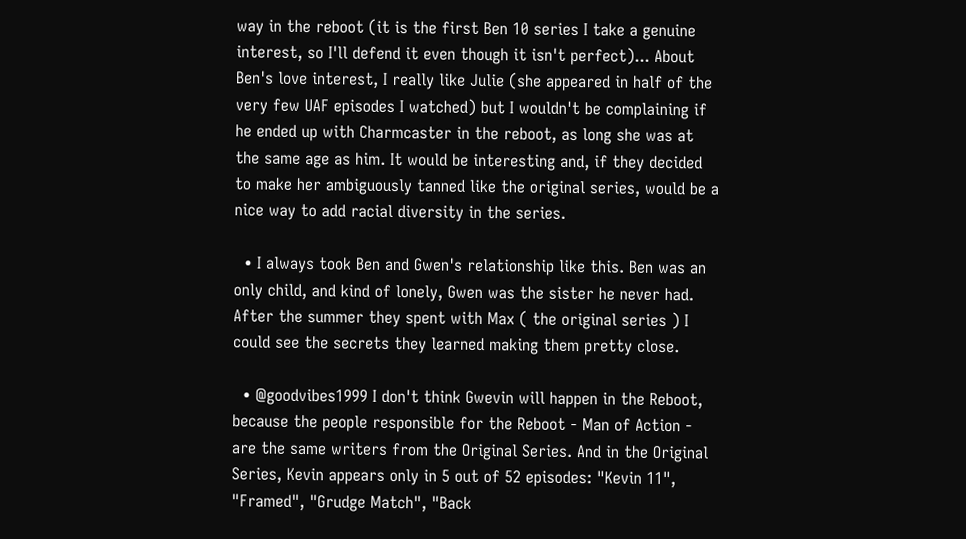way in the reboot (it is the first Ben 10 series I take a genuine interest, so I'll defend it even though it isn't perfect)... About Ben's love interest, I really like Julie (she appeared in half of the very few UAF episodes I watched) but I wouldn't be complaining if he ended up with Charmcaster in the reboot, as long she was at the same age as him. It would be interesting and, if they decided to make her ambiguously tanned like the original series, would be a nice way to add racial diversity in the series.

  • I always took Ben and Gwen's relationship like this. Ben was an only child, and kind of lonely, Gwen was the sister he never had. After the summer they spent with Max ( the original series ) I could see the secrets they learned making them pretty close.

  • @goodvibes1999 I don't think Gwevin will happen in the Reboot, because the people responsible for the Reboot - Man of Action - are the same writers from the Original Series. And in the Original Series, Kevin appears only in 5 out of 52 episodes: "Kevin 11", "Framed", "Grudge Match", "Back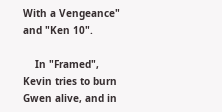With a Vengeance" and "Ken 10".

    In "Framed", Kevin tries to burn Gwen alive, and in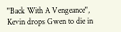"Back With A Vengeance", Kevin drops Gwen to die in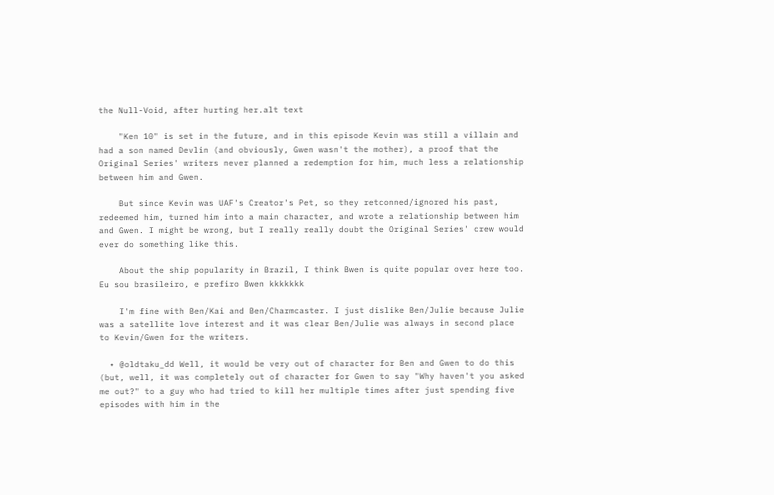the Null-Void, after hurting her.alt text

    "Ken 10" is set in the future, and in this episode Kevin was still a villain and had a son named Devlin (and obviously, Gwen wasn't the mother), a proof that the Original Series' writers never planned a redemption for him, much less a relationship between him and Gwen.

    But since Kevin was UAF's Creator's Pet, so they retconned/ignored his past, redeemed him, turned him into a main character, and wrote a relationship between him and Gwen. I might be wrong, but I really really doubt the Original Series' crew would ever do something like this.

    About the ship popularity in Brazil, I think Bwen is quite popular over here too. Eu sou brasileiro, e prefiro Bwen kkkkkkk

    I'm fine with Ben/Kai and Ben/Charmcaster. I just dislike Ben/Julie because Julie was a satellite love interest and it was clear Ben/Julie was always in second place to Kevin/Gwen for the writers.

  • @oldtaku_dd Well, it would be very out of character for Ben and Gwen to do this (but, well, it was completely out of character for Gwen to say "Why haven't you asked me out?" to a guy who had tried to kill her multiple times after just spending five episodes with him in the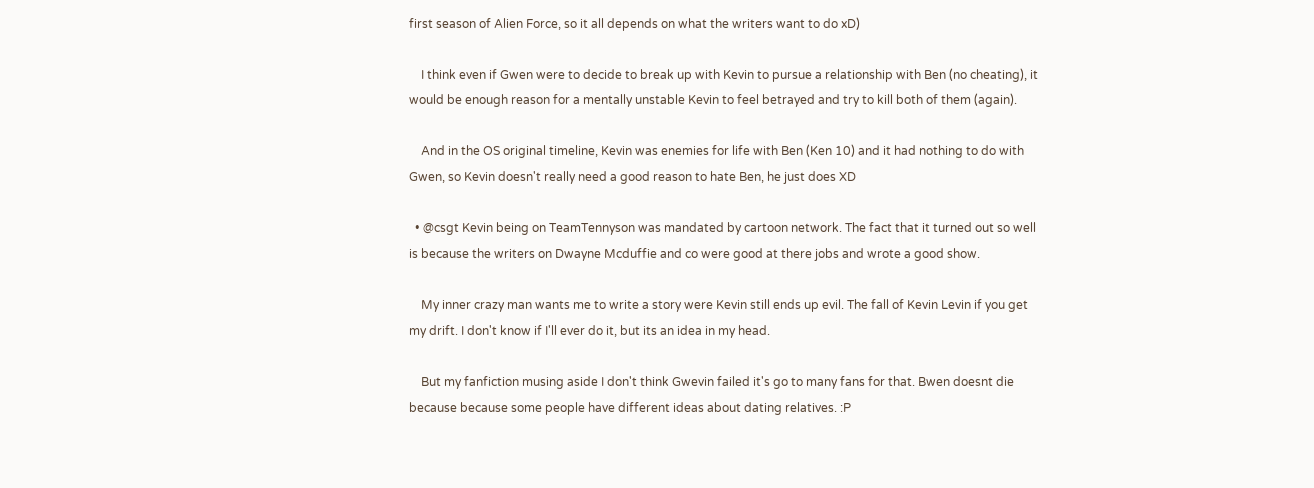first season of Alien Force, so it all depends on what the writers want to do xD)

    I think even if Gwen were to decide to break up with Kevin to pursue a relationship with Ben (no cheating), it would be enough reason for a mentally unstable Kevin to feel betrayed and try to kill both of them (again).

    And in the OS original timeline, Kevin was enemies for life with Ben (Ken 10) and it had nothing to do with Gwen, so Kevin doesn't really need a good reason to hate Ben, he just does XD

  • @csgt Kevin being on TeamTennyson was mandated by cartoon network. The fact that it turned out so well is because the writers on Dwayne Mcduffie and co were good at there jobs and wrote a good show.

    My inner crazy man wants me to write a story were Kevin still ends up evil. The fall of Kevin Levin if you get my drift. I don't know if I'll ever do it, but its an idea in my head.

    But my fanfiction musing aside I don't think Gwevin failed it's go to many fans for that. Bwen doesnt die because because some people have different ideas about dating relatives. :P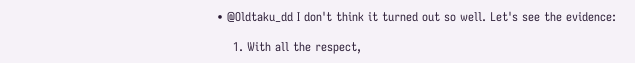• @Oldtaku_dd I don't think it turned out so well. Let's see the evidence:

    1. With all the respect,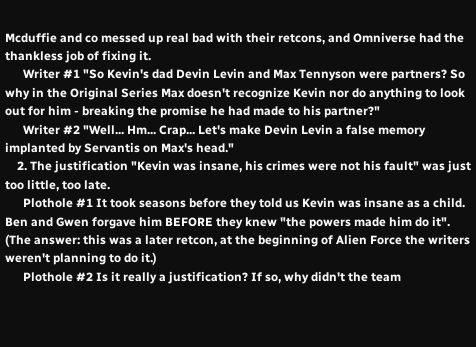Mcduffie and co messed up real bad with their retcons, and Omniverse had the thankless job of fixing it.
      Writer #1 "So Kevin's dad Devin Levin and Max Tennyson were partners? So why in the Original Series Max doesn't recognize Kevin nor do anything to look out for him - breaking the promise he had made to his partner?"
      Writer #2 "Well... Hm... Crap... Let's make Devin Levin a false memory implanted by Servantis on Max's head."
    2. The justification "Kevin was insane, his crimes were not his fault" was just too little, too late.
      Plothole #1 It took seasons before they told us Kevin was insane as a child. Ben and Gwen forgave him BEFORE they knew "the powers made him do it". (The answer: this was a later retcon, at the beginning of Alien Force the writers weren't planning to do it.)
      Plothole #2 Is it really a justification? If so, why didn't the team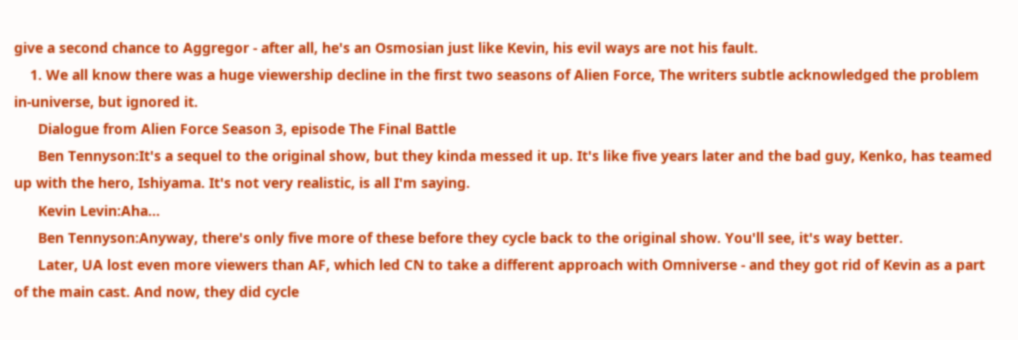give a second chance to Aggregor - after all, he's an Osmosian just like Kevin, his evil ways are not his fault.
    1. We all know there was a huge viewership decline in the first two seasons of Alien Force, The writers subtle acknowledged the problem in-universe, but ignored it.
      Dialogue from Alien Force Season 3, episode The Final Battle
      Ben Tennyson:It's a sequel to the original show, but they kinda messed it up. It's like five years later and the bad guy, Kenko, has teamed up with the hero, Ishiyama. It's not very realistic, is all I'm saying.
      Kevin Levin:Aha...
      Ben Tennyson:Anyway, there's only five more of these before they cycle back to the original show. You'll see, it's way better.
      Later, UA lost even more viewers than AF, which led CN to take a different approach with Omniverse - and they got rid of Kevin as a part of the main cast. And now, they did cycle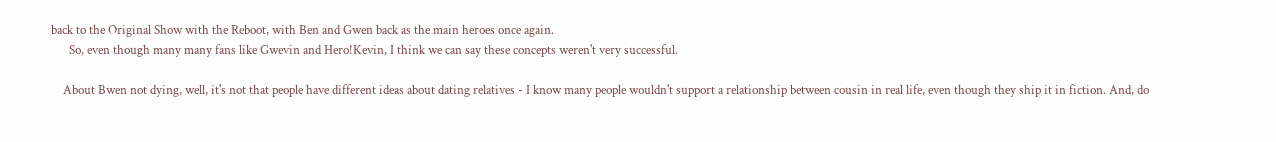back to the Original Show with the Reboot, with Ben and Gwen back as the main heroes once again.
      So, even though many many fans like Gwevin and Hero!Kevin, I think we can say these concepts weren't very successful.

    About Bwen not dying, well, it's not that people have different ideas about dating relatives - I know many people wouldn't support a relationship between cousin in real life, even though they ship it in fiction. And, do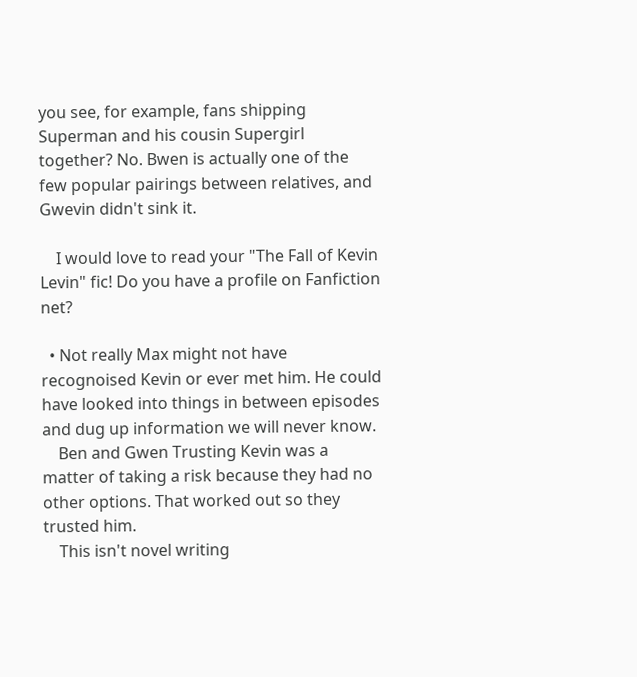you see, for example, fans shipping Superman and his cousin Supergirl together? No. Bwen is actually one of the few popular pairings between relatives, and Gwevin didn't sink it.

    I would love to read your "The Fall of Kevin Levin" fic! Do you have a profile on Fanfiction net?

  • Not really Max might not have recognoised Kevin or ever met him. He could have looked into things in between episodes and dug up information we will never know.
    Ben and Gwen Trusting Kevin was a matter of taking a risk because they had no other options. That worked out so they trusted him.
    This isn't novel writing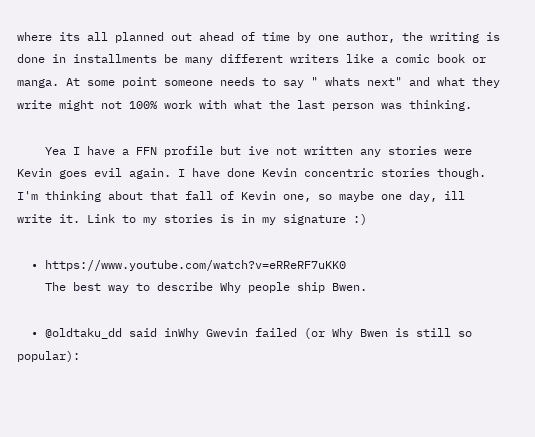where its all planned out ahead of time by one author, the writing is done in installments be many different writers like a comic book or manga. At some point someone needs to say " whats next" and what they write might not 100% work with what the last person was thinking.

    Yea I have a FFN profile but ive not written any stories were Kevin goes evil again. I have done Kevin concentric stories though. I'm thinking about that fall of Kevin one, so maybe one day, ill write it. Link to my stories is in my signature :)

  • https://www.youtube.com/watch?v=eRReRF7uKK0
    The best way to describe Why people ship Bwen.

  • @oldtaku_dd said inWhy Gwevin failed (or Why Bwen is still so popular):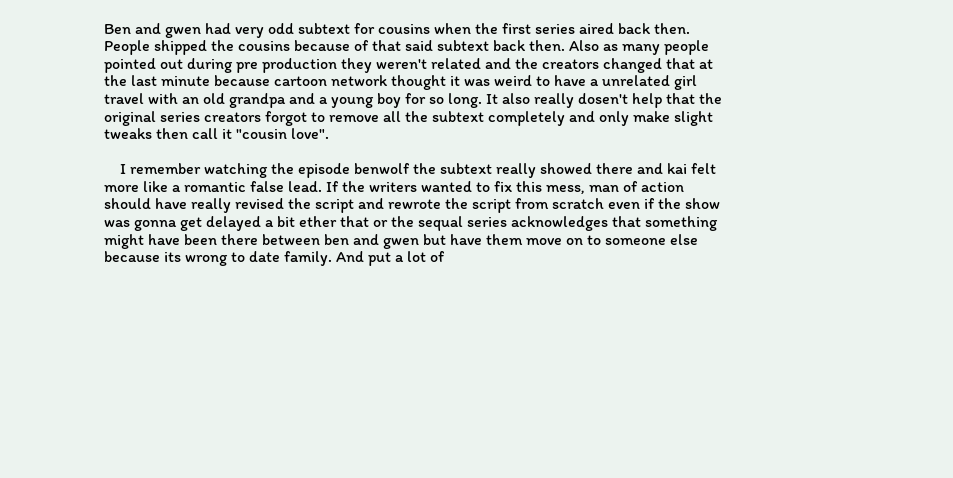Ben and gwen had very odd subtext for cousins when the first series aired back then. People shipped the cousins because of that said subtext back then. Also as many people pointed out during pre production they weren't related and the creators changed that at the last minute because cartoon network thought it was weird to have a unrelated girl travel with an old grandpa and a young boy for so long. It also really dosen't help that the original series creators forgot to remove all the subtext completely and only make slight tweaks then call it "cousin love".

    I remember watching the episode benwolf the subtext really showed there and kai felt more like a romantic false lead. If the writers wanted to fix this mess, man of action should have really revised the script and rewrote the script from scratch even if the show was gonna get delayed a bit ether that or the sequal series acknowledges that something might have been there between ben and gwen but have them move on to someone else because its wrong to date family. And put a lot of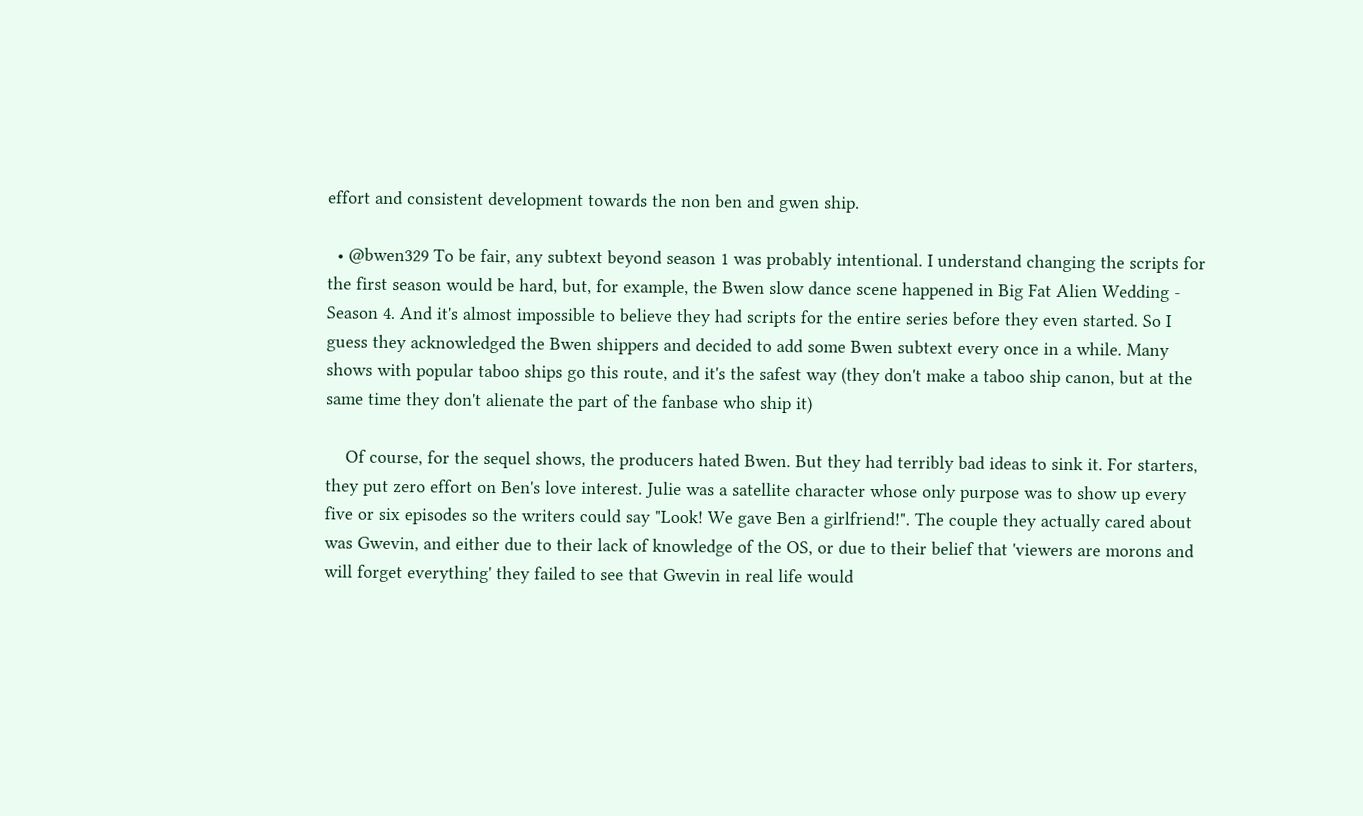effort and consistent development towards the non ben and gwen ship.

  • @bwen329 To be fair, any subtext beyond season 1 was probably intentional. I understand changing the scripts for the first season would be hard, but, for example, the Bwen slow dance scene happened in Big Fat Alien Wedding - Season 4. And it's almost impossible to believe they had scripts for the entire series before they even started. So I guess they acknowledged the Bwen shippers and decided to add some Bwen subtext every once in a while. Many shows with popular taboo ships go this route, and it's the safest way (they don't make a taboo ship canon, but at the same time they don't alienate the part of the fanbase who ship it)

    Of course, for the sequel shows, the producers hated Bwen. But they had terribly bad ideas to sink it. For starters, they put zero effort on Ben's love interest. Julie was a satellite character whose only purpose was to show up every five or six episodes so the writers could say "Look! We gave Ben a girlfriend!". The couple they actually cared about was Gwevin, and either due to their lack of knowledge of the OS, or due to their belief that 'viewers are morons and will forget everything' they failed to see that Gwevin in real life would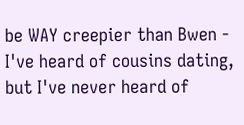be WAY creepier than Bwen - I've heard of cousins dating, but I've never heard of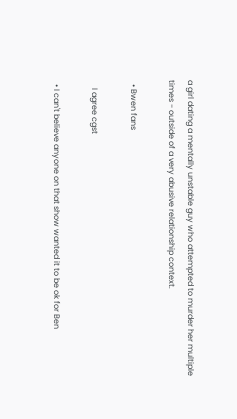a girl dating a mentally unstable guy who attempted to murder her multiple times - outside of a very abusive relationship context.

  • Bwen fans

    I agree cgst

  • I can't believe anyone on that show wanted it to be ok for Ben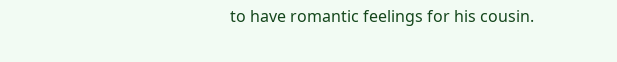to have romantic feelings for his cousin.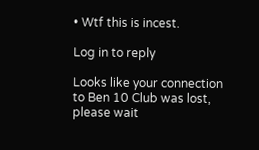• Wtf this is incest.

Log in to reply

Looks like your connection to Ben 10 Club was lost, please wait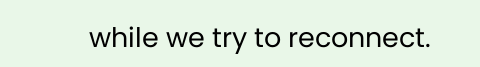while we try to reconnect.